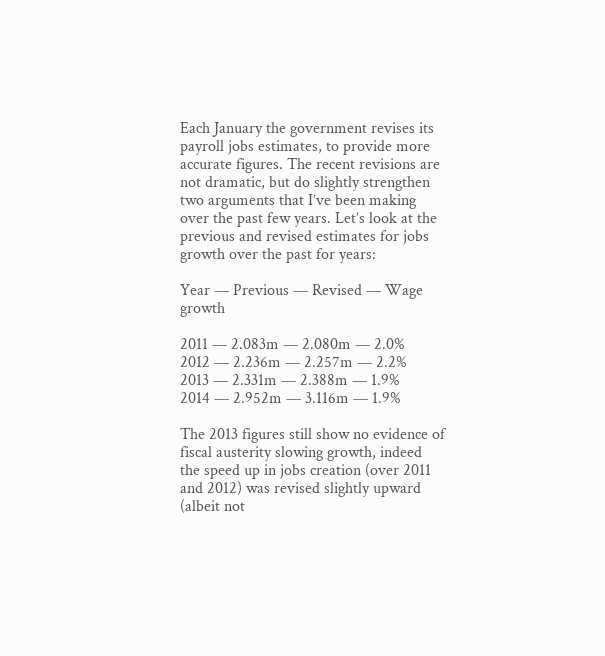Each January the government revises its payroll jobs estimates, to provide more accurate figures. The recent revisions are not dramatic, but do slightly strengthen two arguments that I’ve been making over the past few years. Let’s look at the previous and revised estimates for jobs growth over the past for years:

Year — Previous — Revised — Wage growth

2011 — 2.083m — 2.080m — 2.0%
2012 — 2.236m — 2.257m — 2.2%
2013 — 2.331m — 2.388m — 1.9%
2014 — 2.952m — 3.116m — 1.9%

The 2013 figures still show no evidence of fiscal austerity slowing growth, indeed the speed up in jobs creation (over 2011 and 2012) was revised slightly upward (albeit not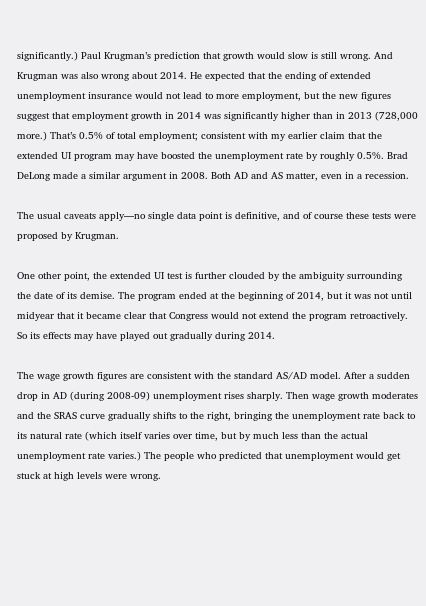significantly.) Paul Krugman’s prediction that growth would slow is still wrong. And Krugman was also wrong about 2014. He expected that the ending of extended unemployment insurance would not lead to more employment, but the new figures suggest that employment growth in 2014 was significantly higher than in 2013 (728,000 more.) That’s 0.5% of total employment; consistent with my earlier claim that the extended UI program may have boosted the unemployment rate by roughly 0.5%. Brad DeLong made a similar argument in 2008. Both AD and AS matter, even in a recession.

The usual caveats apply—no single data point is definitive, and of course these tests were proposed by Krugman.

One other point, the extended UI test is further clouded by the ambiguity surrounding the date of its demise. The program ended at the beginning of 2014, but it was not until midyear that it became clear that Congress would not extend the program retroactively. So its effects may have played out gradually during 2014.

The wage growth figures are consistent with the standard AS/AD model. After a sudden drop in AD (during 2008-09) unemployment rises sharply. Then wage growth moderates and the SRAS curve gradually shifts to the right, bringing the unemployment rate back to its natural rate (which itself varies over time, but by much less than the actual unemployment rate varies.) The people who predicted that unemployment would get stuck at high levels were wrong.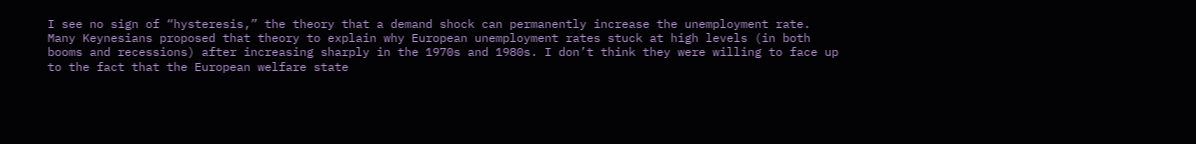I see no sign of “hysteresis,” the theory that a demand shock can permanently increase the unemployment rate. Many Keynesians proposed that theory to explain why European unemployment rates stuck at high levels (in both booms and recessions) after increasing sharply in the 1970s and 1980s. I don’t think they were willing to face up to the fact that the European welfare state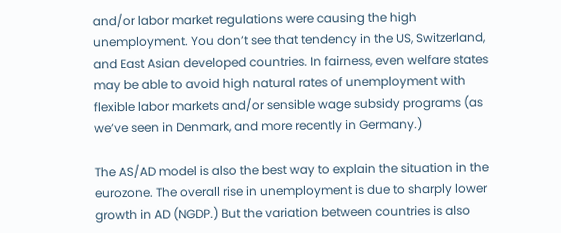and/or labor market regulations were causing the high unemployment. You don’t see that tendency in the US, Switzerland, and East Asian developed countries. In fairness, even welfare states may be able to avoid high natural rates of unemployment with flexible labor markets and/or sensible wage subsidy programs (as we’ve seen in Denmark, and more recently in Germany.)

The AS/AD model is also the best way to explain the situation in the eurozone. The overall rise in unemployment is due to sharply lower growth in AD (NGDP.) But the variation between countries is also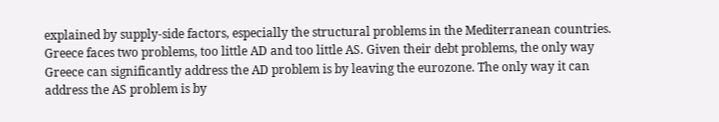explained by supply-side factors, especially the structural problems in the Mediterranean countries. Greece faces two problems, too little AD and too little AS. Given their debt problems, the only way Greece can significantly address the AD problem is by leaving the eurozone. The only way it can address the AS problem is by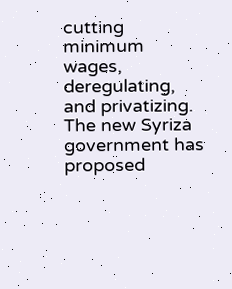cutting minimum wages, deregulating, and privatizing. The new Syriza government has proposed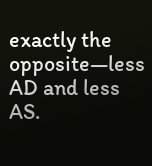exactly the opposite—less AD and less AS.